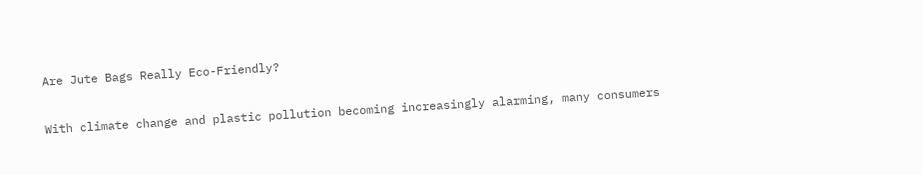Are Jute Bags Really Eco-Friendly?

With climate change and plastic pollution becoming increasingly alarming, many consumers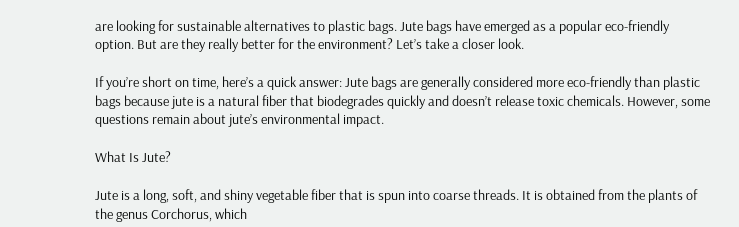are looking for sustainable alternatives to plastic bags. Jute bags have emerged as a popular eco-friendly option. But are they really better for the environment? Let’s take a closer look.

If you’re short on time, here’s a quick answer: Jute bags are generally considered more eco-friendly than plastic bags because jute is a natural fiber that biodegrades quickly and doesn’t release toxic chemicals. However, some questions remain about jute’s environmental impact.

What Is Jute?

Jute is a long, soft, and shiny vegetable fiber that is spun into coarse threads. It is obtained from the plants of the genus Corchorus, which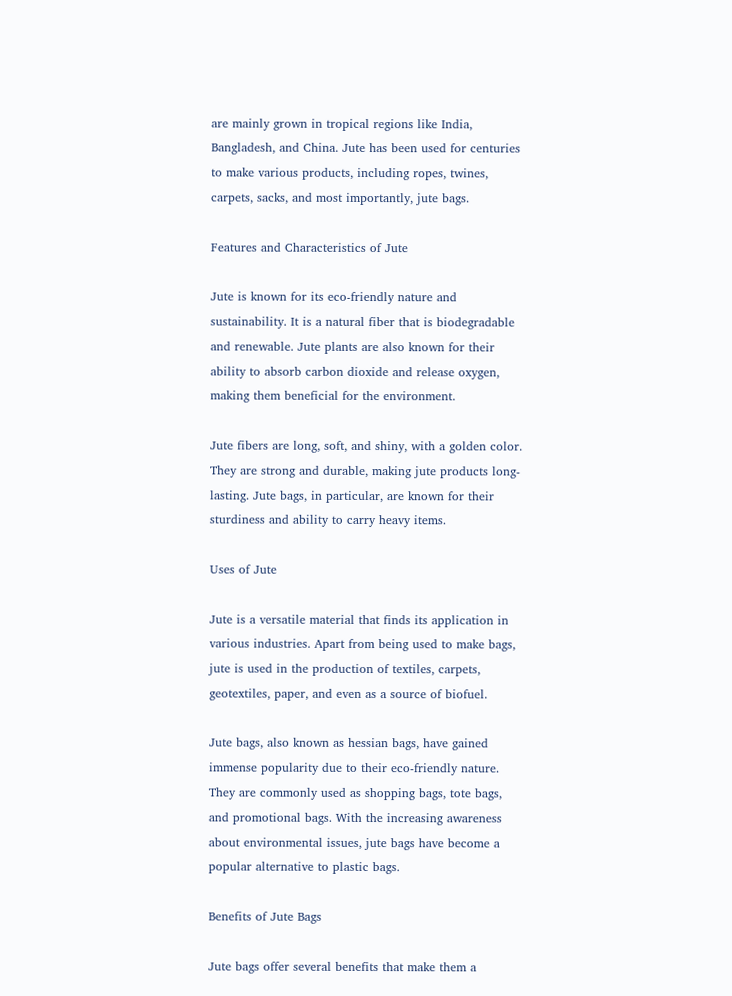are mainly grown in tropical regions like India, Bangladesh, and China. Jute has been used for centuries to make various products, including ropes, twines, carpets, sacks, and most importantly, jute bags.

Features and Characteristics of Jute

Jute is known for its eco-friendly nature and sustainability. It is a natural fiber that is biodegradable and renewable. Jute plants are also known for their ability to absorb carbon dioxide and release oxygen, making them beneficial for the environment.

Jute fibers are long, soft, and shiny, with a golden color. They are strong and durable, making jute products long-lasting. Jute bags, in particular, are known for their sturdiness and ability to carry heavy items.

Uses of Jute

Jute is a versatile material that finds its application in various industries. Apart from being used to make bags, jute is used in the production of textiles, carpets, geotextiles, paper, and even as a source of biofuel.

Jute bags, also known as hessian bags, have gained immense popularity due to their eco-friendly nature. They are commonly used as shopping bags, tote bags, and promotional bags. With the increasing awareness about environmental issues, jute bags have become a popular alternative to plastic bags.

Benefits of Jute Bags

Jute bags offer several benefits that make them a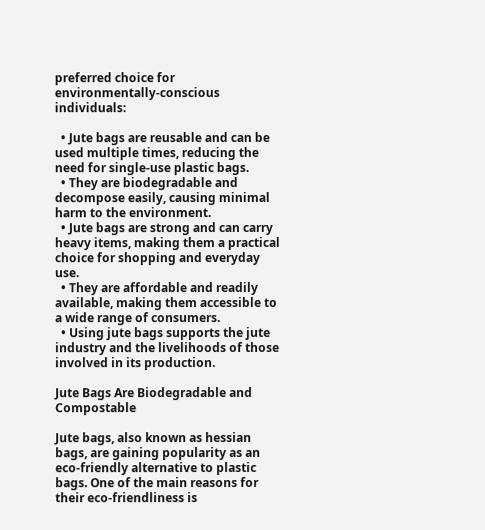preferred choice for environmentally-conscious individuals:

  • Jute bags are reusable and can be used multiple times, reducing the need for single-use plastic bags.
  • They are biodegradable and decompose easily, causing minimal harm to the environment.
  • Jute bags are strong and can carry heavy items, making them a practical choice for shopping and everyday use.
  • They are affordable and readily available, making them accessible to a wide range of consumers.
  • Using jute bags supports the jute industry and the livelihoods of those involved in its production.

Jute Bags Are Biodegradable and Compostable

Jute bags, also known as hessian bags, are gaining popularity as an eco-friendly alternative to plastic bags. One of the main reasons for their eco-friendliness is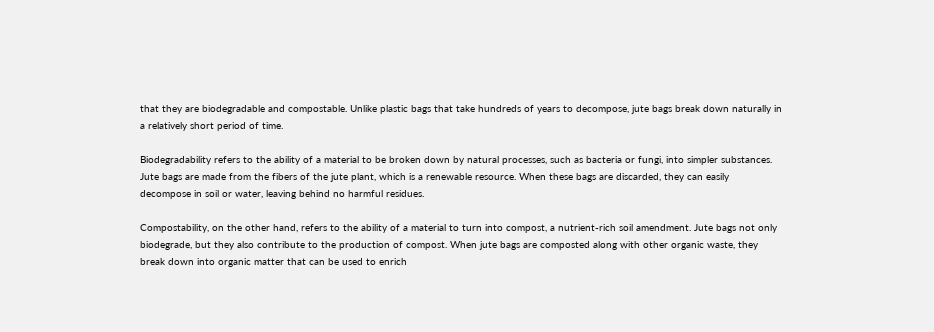that they are biodegradable and compostable. Unlike plastic bags that take hundreds of years to decompose, jute bags break down naturally in a relatively short period of time.

Biodegradability refers to the ability of a material to be broken down by natural processes, such as bacteria or fungi, into simpler substances. Jute bags are made from the fibers of the jute plant, which is a renewable resource. When these bags are discarded, they can easily decompose in soil or water, leaving behind no harmful residues.

Compostability, on the other hand, refers to the ability of a material to turn into compost, a nutrient-rich soil amendment. Jute bags not only biodegrade, but they also contribute to the production of compost. When jute bags are composted along with other organic waste, they break down into organic matter that can be used to enrich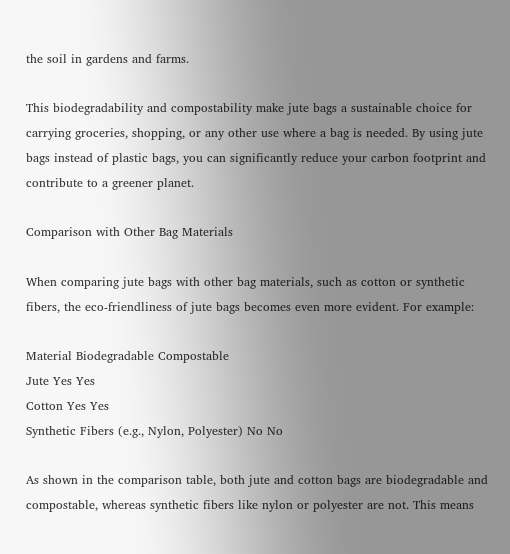the soil in gardens and farms.

This biodegradability and compostability make jute bags a sustainable choice for carrying groceries, shopping, or any other use where a bag is needed. By using jute bags instead of plastic bags, you can significantly reduce your carbon footprint and contribute to a greener planet.

Comparison with Other Bag Materials

When comparing jute bags with other bag materials, such as cotton or synthetic fibers, the eco-friendliness of jute bags becomes even more evident. For example:

Material Biodegradable Compostable
Jute Yes Yes
Cotton Yes Yes
Synthetic Fibers (e.g., Nylon, Polyester) No No

As shown in the comparison table, both jute and cotton bags are biodegradable and compostable, whereas synthetic fibers like nylon or polyester are not. This means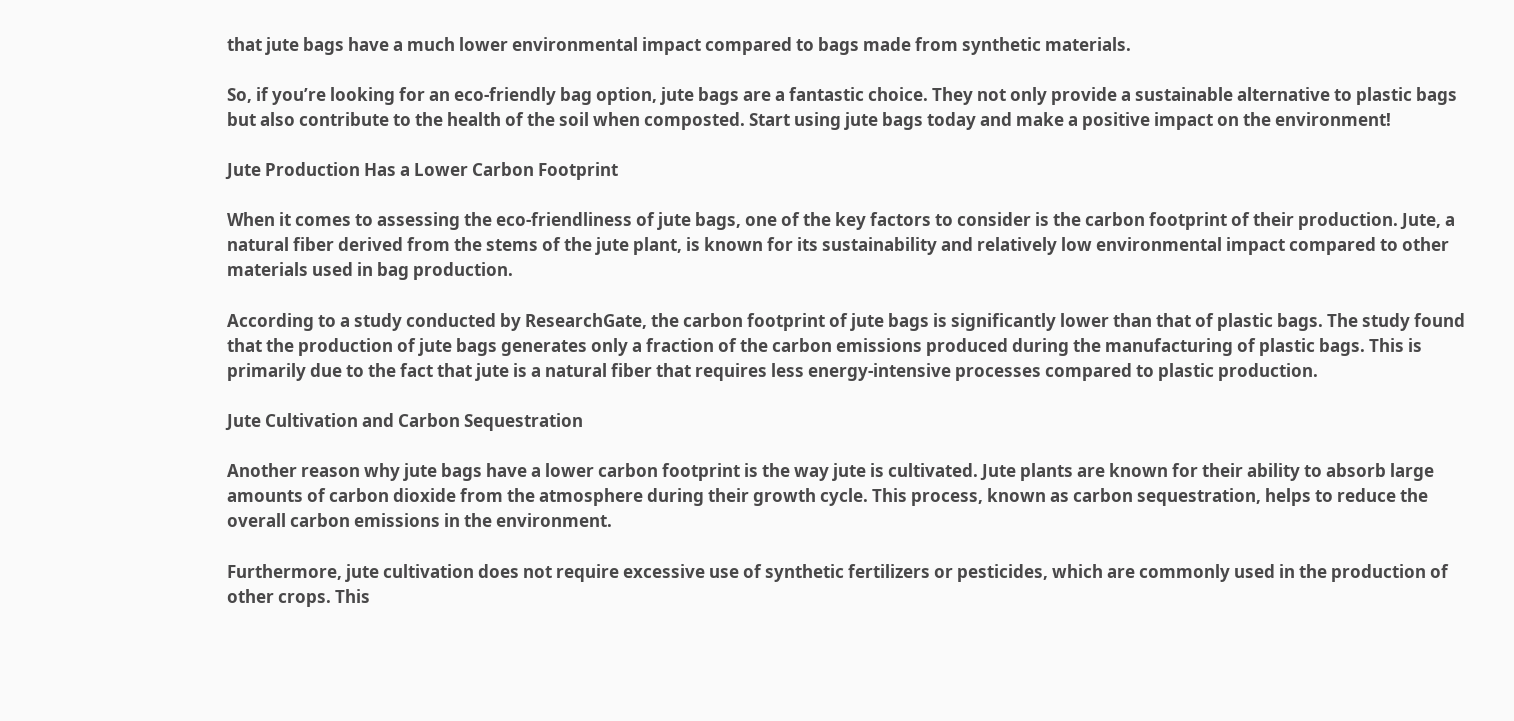that jute bags have a much lower environmental impact compared to bags made from synthetic materials.

So, if you’re looking for an eco-friendly bag option, jute bags are a fantastic choice. They not only provide a sustainable alternative to plastic bags but also contribute to the health of the soil when composted. Start using jute bags today and make a positive impact on the environment!

Jute Production Has a Lower Carbon Footprint

When it comes to assessing the eco-friendliness of jute bags, one of the key factors to consider is the carbon footprint of their production. Jute, a natural fiber derived from the stems of the jute plant, is known for its sustainability and relatively low environmental impact compared to other materials used in bag production.

According to a study conducted by ResearchGate, the carbon footprint of jute bags is significantly lower than that of plastic bags. The study found that the production of jute bags generates only a fraction of the carbon emissions produced during the manufacturing of plastic bags. This is primarily due to the fact that jute is a natural fiber that requires less energy-intensive processes compared to plastic production.

Jute Cultivation and Carbon Sequestration

Another reason why jute bags have a lower carbon footprint is the way jute is cultivated. Jute plants are known for their ability to absorb large amounts of carbon dioxide from the atmosphere during their growth cycle. This process, known as carbon sequestration, helps to reduce the overall carbon emissions in the environment.

Furthermore, jute cultivation does not require excessive use of synthetic fertilizers or pesticides, which are commonly used in the production of other crops. This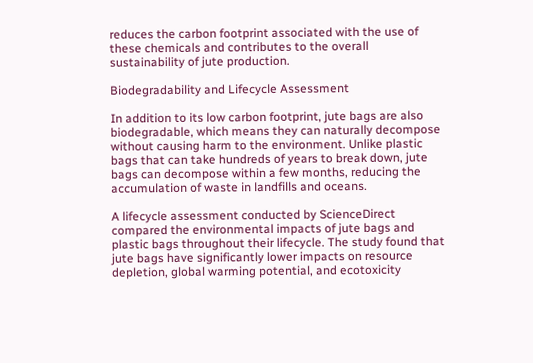reduces the carbon footprint associated with the use of these chemicals and contributes to the overall sustainability of jute production.

Biodegradability and Lifecycle Assessment

In addition to its low carbon footprint, jute bags are also biodegradable, which means they can naturally decompose without causing harm to the environment. Unlike plastic bags that can take hundreds of years to break down, jute bags can decompose within a few months, reducing the accumulation of waste in landfills and oceans.

A lifecycle assessment conducted by ScienceDirect compared the environmental impacts of jute bags and plastic bags throughout their lifecycle. The study found that jute bags have significantly lower impacts on resource depletion, global warming potential, and ecotoxicity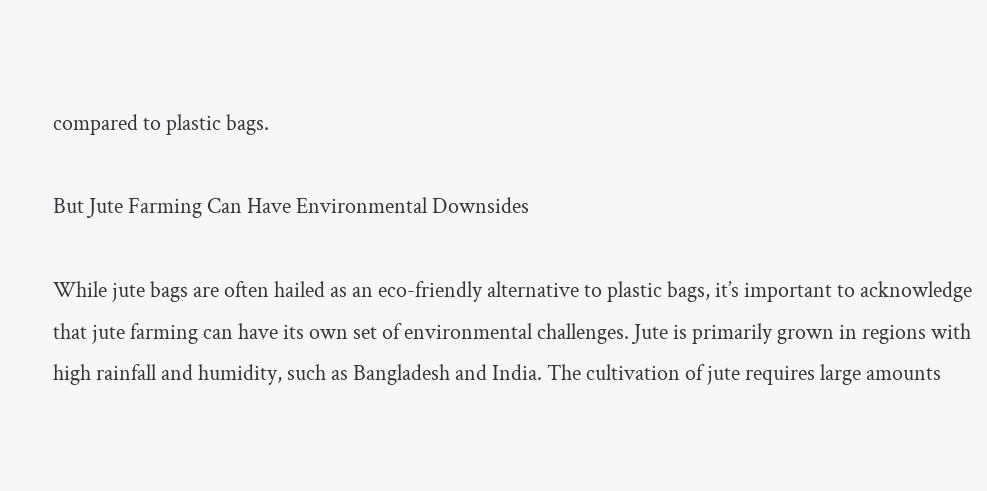compared to plastic bags.

But Jute Farming Can Have Environmental Downsides

While jute bags are often hailed as an eco-friendly alternative to plastic bags, it’s important to acknowledge that jute farming can have its own set of environmental challenges. Jute is primarily grown in regions with high rainfall and humidity, such as Bangladesh and India. The cultivation of jute requires large amounts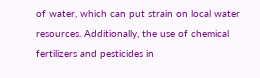of water, which can put strain on local water resources. Additionally, the use of chemical fertilizers and pesticides in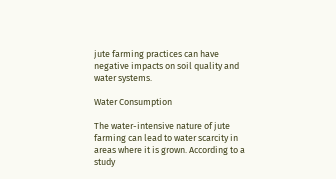jute farming practices can have negative impacts on soil quality and water systems.

Water Consumption

The water-intensive nature of jute farming can lead to water scarcity in areas where it is grown. According to a study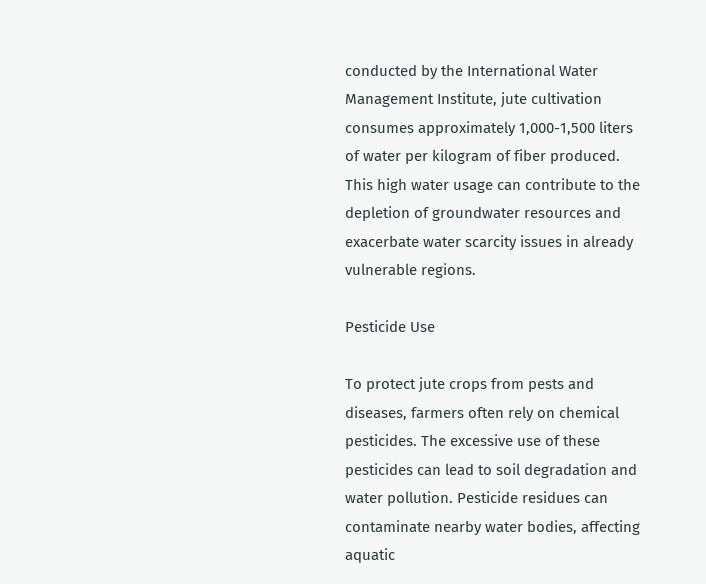conducted by the International Water Management Institute, jute cultivation consumes approximately 1,000-1,500 liters of water per kilogram of fiber produced. This high water usage can contribute to the depletion of groundwater resources and exacerbate water scarcity issues in already vulnerable regions.

Pesticide Use

To protect jute crops from pests and diseases, farmers often rely on chemical pesticides. The excessive use of these pesticides can lead to soil degradation and water pollution. Pesticide residues can contaminate nearby water bodies, affecting aquatic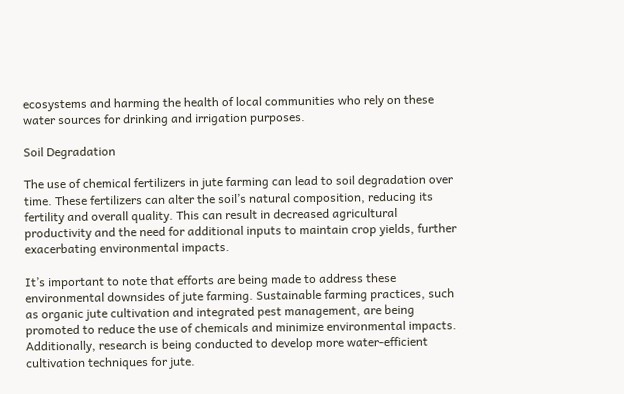ecosystems and harming the health of local communities who rely on these water sources for drinking and irrigation purposes.

Soil Degradation

The use of chemical fertilizers in jute farming can lead to soil degradation over time. These fertilizers can alter the soil’s natural composition, reducing its fertility and overall quality. This can result in decreased agricultural productivity and the need for additional inputs to maintain crop yields, further exacerbating environmental impacts.

It’s important to note that efforts are being made to address these environmental downsides of jute farming. Sustainable farming practices, such as organic jute cultivation and integrated pest management, are being promoted to reduce the use of chemicals and minimize environmental impacts. Additionally, research is being conducted to develop more water-efficient cultivation techniques for jute.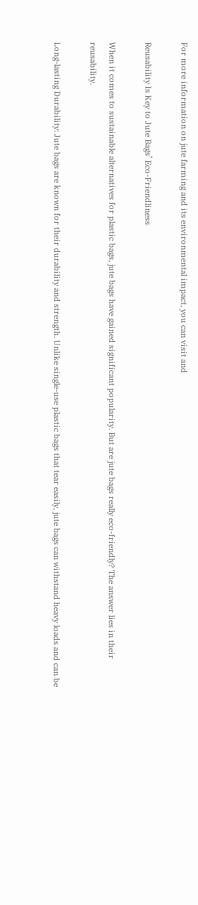For more information on jute farming and its environmental impact, you can visit and

Reusability Is Key to Jute Bags’ Eco-Friendliness

When it comes to sustainable alternatives for plastic bags, jute bags have gained significant popularity. But are jute bags really eco-friendly? The answer lies in their reusability.

Long-lasting Durability: Jute bags are known for their durability and strength. Unlike single-use plastic bags that tear easily, jute bags can withstand heavy loads and can be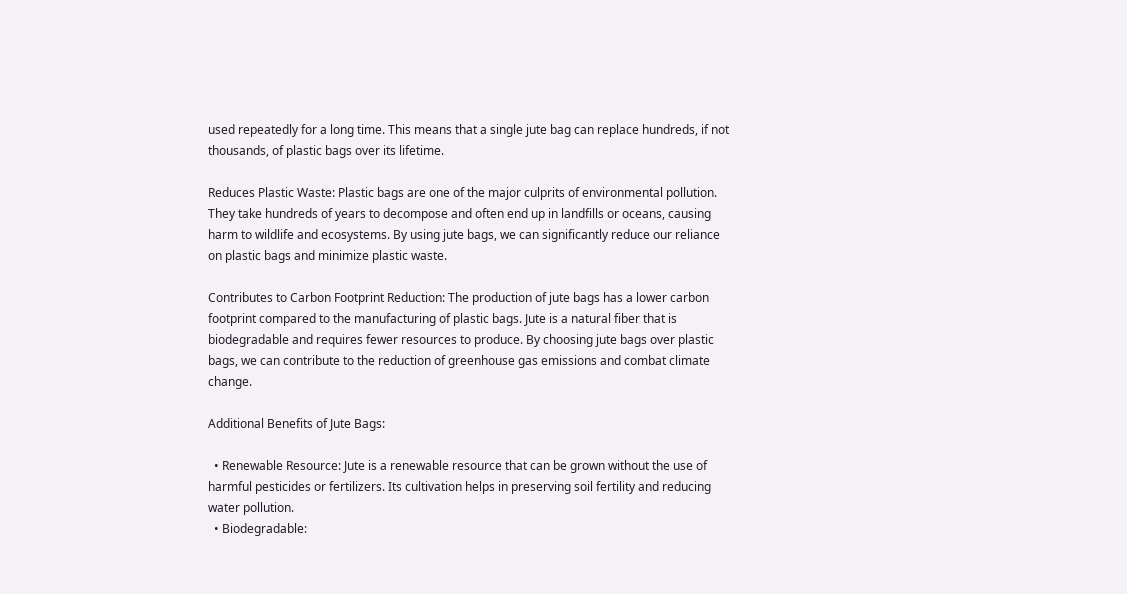used repeatedly for a long time. This means that a single jute bag can replace hundreds, if not thousands, of plastic bags over its lifetime.

Reduces Plastic Waste: Plastic bags are one of the major culprits of environmental pollution. They take hundreds of years to decompose and often end up in landfills or oceans, causing harm to wildlife and ecosystems. By using jute bags, we can significantly reduce our reliance on plastic bags and minimize plastic waste.

Contributes to Carbon Footprint Reduction: The production of jute bags has a lower carbon footprint compared to the manufacturing of plastic bags. Jute is a natural fiber that is biodegradable and requires fewer resources to produce. By choosing jute bags over plastic bags, we can contribute to the reduction of greenhouse gas emissions and combat climate change.

Additional Benefits of Jute Bags:

  • Renewable Resource: Jute is a renewable resource that can be grown without the use of harmful pesticides or fertilizers. Its cultivation helps in preserving soil fertility and reducing water pollution.
  • Biodegradable: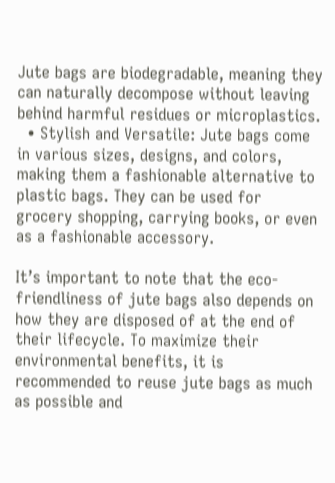Jute bags are biodegradable, meaning they can naturally decompose without leaving behind harmful residues or microplastics.
  • Stylish and Versatile: Jute bags come in various sizes, designs, and colors, making them a fashionable alternative to plastic bags. They can be used for grocery shopping, carrying books, or even as a fashionable accessory.

It’s important to note that the eco-friendliness of jute bags also depends on how they are disposed of at the end of their lifecycle. To maximize their environmental benefits, it is recommended to reuse jute bags as much as possible and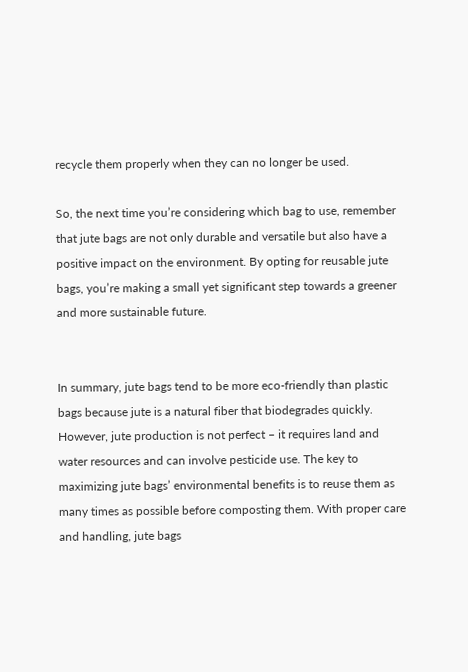recycle them properly when they can no longer be used.

So, the next time you’re considering which bag to use, remember that jute bags are not only durable and versatile but also have a positive impact on the environment. By opting for reusable jute bags, you’re making a small yet significant step towards a greener and more sustainable future.


In summary, jute bags tend to be more eco-friendly than plastic bags because jute is a natural fiber that biodegrades quickly. However, jute production is not perfect – it requires land and water resources and can involve pesticide use. The key to maximizing jute bags’ environmental benefits is to reuse them as many times as possible before composting them. With proper care and handling, jute bags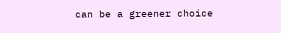can be a greener choice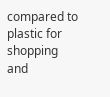compared to plastic for shopping and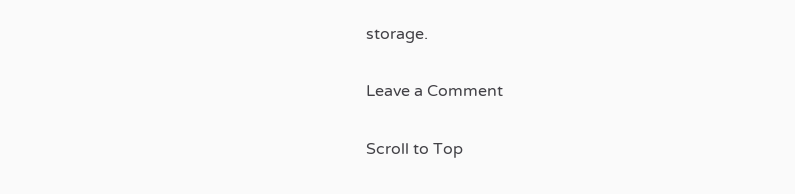storage.

Leave a Comment

Scroll to Top